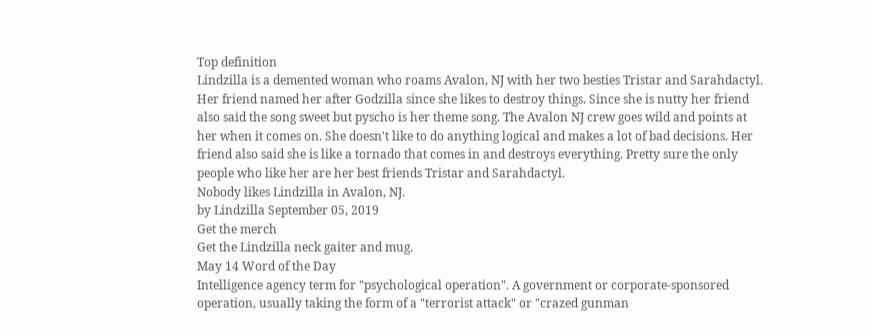Top definition
Lindzilla is a demented woman who roams Avalon, NJ with her two besties Tristar and Sarahdactyl. Her friend named her after Godzilla since she likes to destroy things. Since she is nutty her friend also said the song sweet but pyscho is her theme song. The Avalon NJ crew goes wild and points at her when it comes on. She doesn't like to do anything logical and makes a lot of bad decisions. Her friend also said she is like a tornado that comes in and destroys everything. Pretty sure the only people who like her are her best friends Tristar and Sarahdactyl.
Nobody likes Lindzilla in Avalon, NJ.
by Lindzilla September 05, 2019
Get the merch
Get the Lindzilla neck gaiter and mug.
May 14 Word of the Day
Intelligence agency term for "psychological operation". A government or corporate-sponsored operation, usually taking the form of a "terrorist attack" or "crazed gunman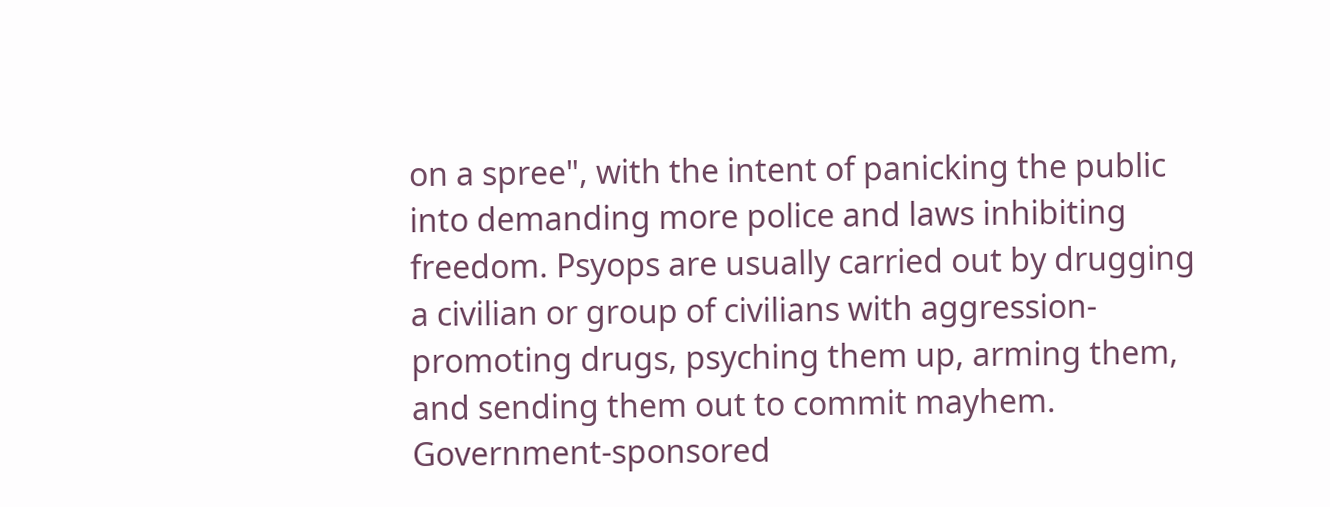on a spree", with the intent of panicking the public into demanding more police and laws inhibiting freedom. Psyops are usually carried out by drugging a civilian or group of civilians with aggression-promoting drugs, psyching them up, arming them, and sending them out to commit mayhem. Government-sponsored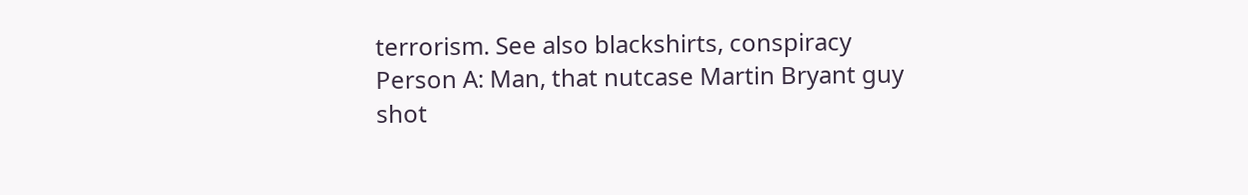terrorism. See also blackshirts, conspiracy
Person A: Man, that nutcase Martin Bryant guy shot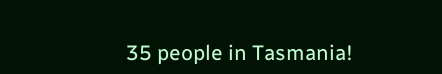35 people in Tasmania!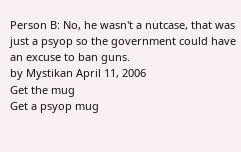Person B: No, he wasn't a nutcase, that was just a psyop so the government could have an excuse to ban guns.
by Mystikan April 11, 2006
Get the mug
Get a psyop mug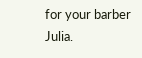for your barber Julia.